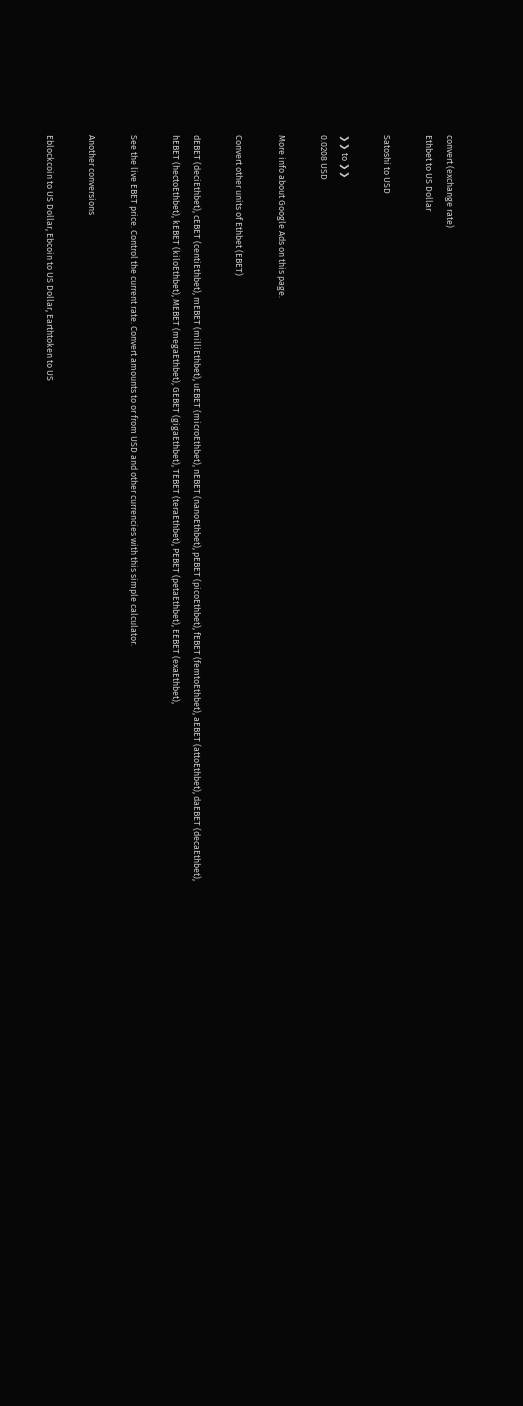convert (exchange rate)
Ethbet to US Dollar

Satoshi to USD

❯❯ to ❯❯
0.0208 USD

More info about Google Ads on this page.

Convert other units of Ethbet (EBET)

dEBET (deciEthbet), cEBET (centiEthbet), mEBET (milliEthbet), uEBET (microEthbet), nEBET (nanoEthbet), pEBET (picoEthbet), fEBET (femtoEthbet), aEBET (attoEthbet), daEBET (decaEthbet), hEBET (hectoEthbet), kEBET (kiloEthbet), MEBET (megaEthbet), GEBET (gigaEthbet), TEBET (teraEthbet), PEBET (petaEthbet), EEBET (exaEthbet),

See the live EBET price. Control the current rate. Convert amounts to or from USD and other currencies with this simple calculator.

Another conversions

Eblockcoin to US Dollar, Ebcoin to US Dollar, Earthtoken to US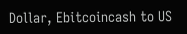Dollar, Ebitcoincash to US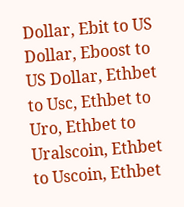Dollar, Ebit to US Dollar, Eboost to US Dollar, Ethbet to Usc, Ethbet to Uro, Ethbet to Uralscoin, Ethbet to Uscoin, Ethbet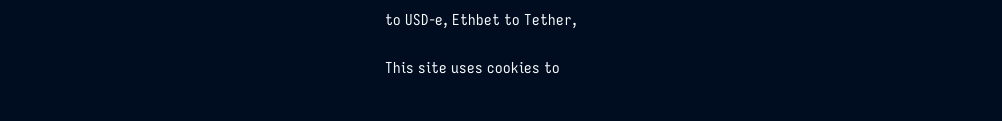to USD-e, Ethbet to Tether,

This site uses cookies to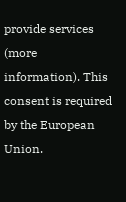provide services (more information). This consent is required by the European Union.